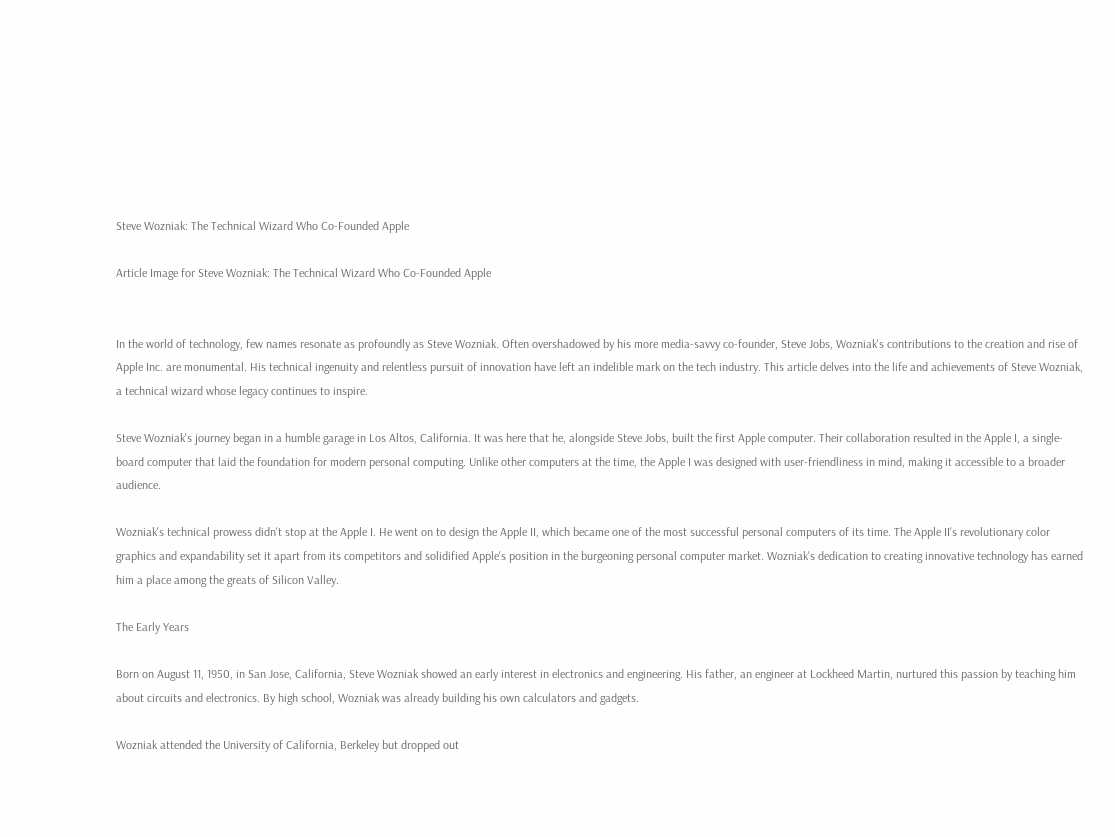Steve Wozniak: The Technical Wizard Who Co-Founded Apple

Article Image for Steve Wozniak: The Technical Wizard Who Co-Founded Apple


In the world of technology, few names resonate as profoundly as Steve Wozniak. Often overshadowed by his more media-savvy co-founder, Steve Jobs, Wozniak's contributions to the creation and rise of Apple Inc. are monumental. His technical ingenuity and relentless pursuit of innovation have left an indelible mark on the tech industry. This article delves into the life and achievements of Steve Wozniak, a technical wizard whose legacy continues to inspire.

Steve Wozniak's journey began in a humble garage in Los Altos, California. It was here that he, alongside Steve Jobs, built the first Apple computer. Their collaboration resulted in the Apple I, a single-board computer that laid the foundation for modern personal computing. Unlike other computers at the time, the Apple I was designed with user-friendliness in mind, making it accessible to a broader audience.

Wozniak's technical prowess didn't stop at the Apple I. He went on to design the Apple II, which became one of the most successful personal computers of its time. The Apple II's revolutionary color graphics and expandability set it apart from its competitors and solidified Apple's position in the burgeoning personal computer market. Wozniak's dedication to creating innovative technology has earned him a place among the greats of Silicon Valley.

The Early Years

Born on August 11, 1950, in San Jose, California, Steve Wozniak showed an early interest in electronics and engineering. His father, an engineer at Lockheed Martin, nurtured this passion by teaching him about circuits and electronics. By high school, Wozniak was already building his own calculators and gadgets.

Wozniak attended the University of California, Berkeley but dropped out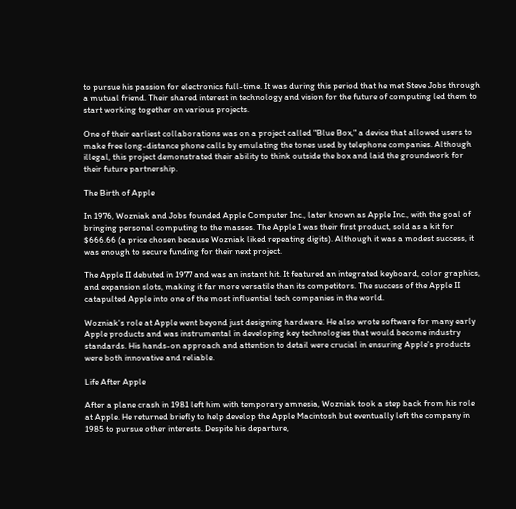to pursue his passion for electronics full-time. It was during this period that he met Steve Jobs through a mutual friend. Their shared interest in technology and vision for the future of computing led them to start working together on various projects.

One of their earliest collaborations was on a project called "Blue Box," a device that allowed users to make free long-distance phone calls by emulating the tones used by telephone companies. Although illegal, this project demonstrated their ability to think outside the box and laid the groundwork for their future partnership.

The Birth of Apple

In 1976, Wozniak and Jobs founded Apple Computer Inc., later known as Apple Inc., with the goal of bringing personal computing to the masses. The Apple I was their first product, sold as a kit for $666.66 (a price chosen because Wozniak liked repeating digits). Although it was a modest success, it was enough to secure funding for their next project.

The Apple II debuted in 1977 and was an instant hit. It featured an integrated keyboard, color graphics, and expansion slots, making it far more versatile than its competitors. The success of the Apple II catapulted Apple into one of the most influential tech companies in the world.

Wozniak's role at Apple went beyond just designing hardware. He also wrote software for many early Apple products and was instrumental in developing key technologies that would become industry standards. His hands-on approach and attention to detail were crucial in ensuring Apple's products were both innovative and reliable.

Life After Apple

After a plane crash in 1981 left him with temporary amnesia, Wozniak took a step back from his role at Apple. He returned briefly to help develop the Apple Macintosh but eventually left the company in 1985 to pursue other interests. Despite his departure,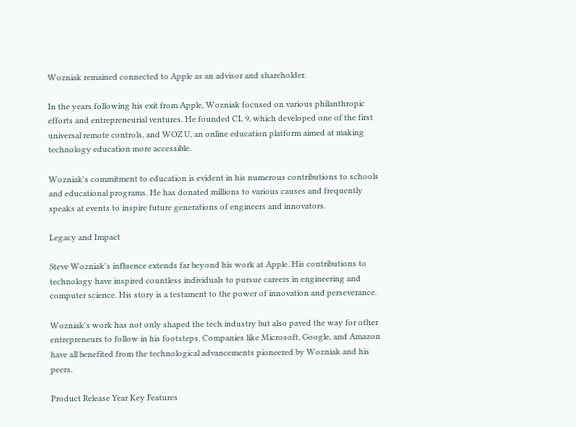Wozniak remained connected to Apple as an advisor and shareholder.

In the years following his exit from Apple, Wozniak focused on various philanthropic efforts and entrepreneurial ventures. He founded CL 9, which developed one of the first universal remote controls, and WOZ U, an online education platform aimed at making technology education more accessible.

Wozniak's commitment to education is evident in his numerous contributions to schools and educational programs. He has donated millions to various causes and frequently speaks at events to inspire future generations of engineers and innovators.

Legacy and Impact

Steve Wozniak's influence extends far beyond his work at Apple. His contributions to technology have inspired countless individuals to pursue careers in engineering and computer science. His story is a testament to the power of innovation and perseverance.

Wozniak's work has not only shaped the tech industry but also paved the way for other entrepreneurs to follow in his footsteps. Companies like Microsoft, Google, and Amazon have all benefited from the technological advancements pioneered by Wozniak and his peers.

Product Release Year Key Features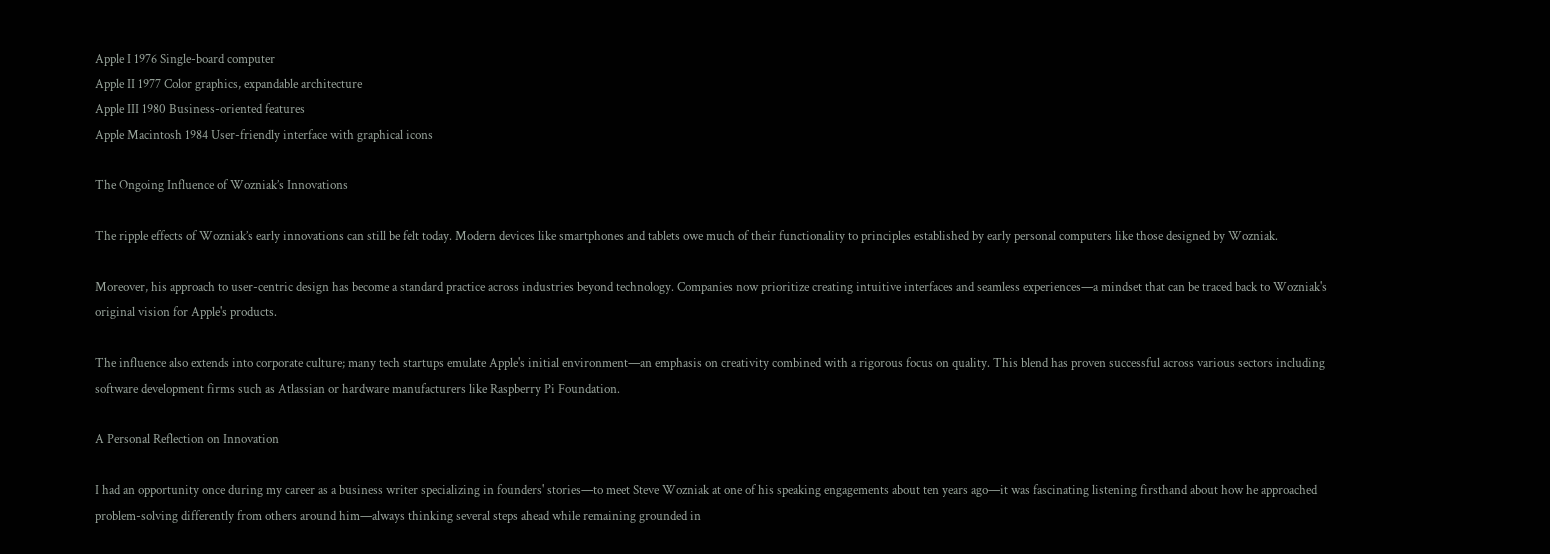Apple I 1976 Single-board computer
Apple II 1977 Color graphics, expandable architecture
Apple III 1980 Business-oriented features
Apple Macintosh 1984 User-friendly interface with graphical icons

The Ongoing Influence of Wozniak’s Innovations

The ripple effects of Wozniak’s early innovations can still be felt today. Modern devices like smartphones and tablets owe much of their functionality to principles established by early personal computers like those designed by Wozniak.

Moreover, his approach to user-centric design has become a standard practice across industries beyond technology. Companies now prioritize creating intuitive interfaces and seamless experiences—a mindset that can be traced back to Wozniak's original vision for Apple's products.

The influence also extends into corporate culture; many tech startups emulate Apple's initial environment—an emphasis on creativity combined with a rigorous focus on quality. This blend has proven successful across various sectors including software development firms such as Atlassian or hardware manufacturers like Raspberry Pi Foundation.

A Personal Reflection on Innovation

I had an opportunity once during my career as a business writer specializing in founders' stories—to meet Steve Wozniak at one of his speaking engagements about ten years ago—it was fascinating listening firsthand about how he approached problem-solving differently from others around him—always thinking several steps ahead while remaining grounded in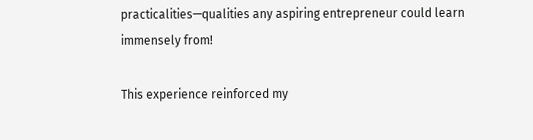practicalities—qualities any aspiring entrepreneur could learn immensely from!

This experience reinforced my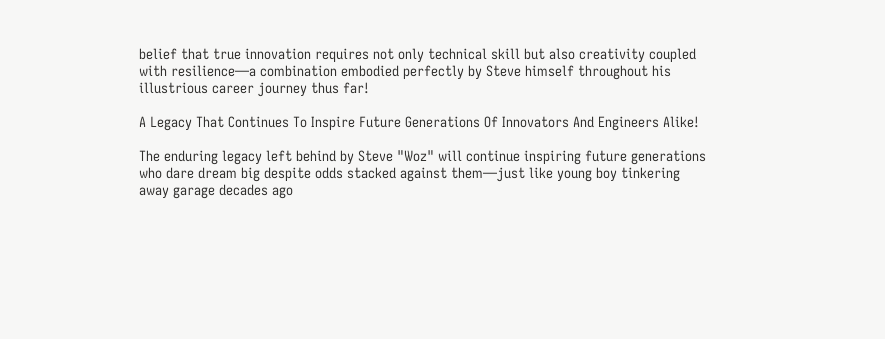belief that true innovation requires not only technical skill but also creativity coupled with resilience—a combination embodied perfectly by Steve himself throughout his illustrious career journey thus far!

A Legacy That Continues To Inspire Future Generations Of Innovators And Engineers Alike!

The enduring legacy left behind by Steve "Woz" will continue inspiring future generations who dare dream big despite odds stacked against them—just like young boy tinkering away garage decades ago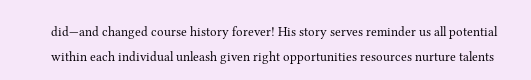did—and changed course history forever! His story serves reminder us all potential within each individual unleash given right opportunities resources nurture talents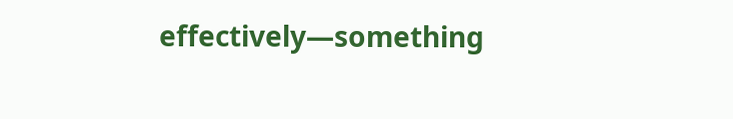effectively—something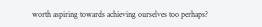worth aspiring towards achieving ourselves too perhaps?